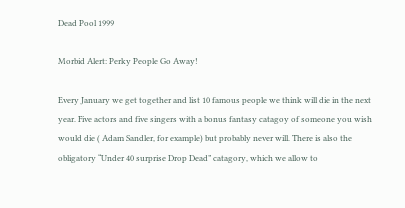Dead Pool 1999

Morbid Alert: Perky People Go Away!

Every January we get together and list 10 famous people we think will die in the next year. Five actors and five singers with a bonus fantasy catagoy of someone you wish would die ( Adam Sandler, for example) but probably never will. There is also the obligatory “Under 40 surprise Drop Dead” catagory, which we allow to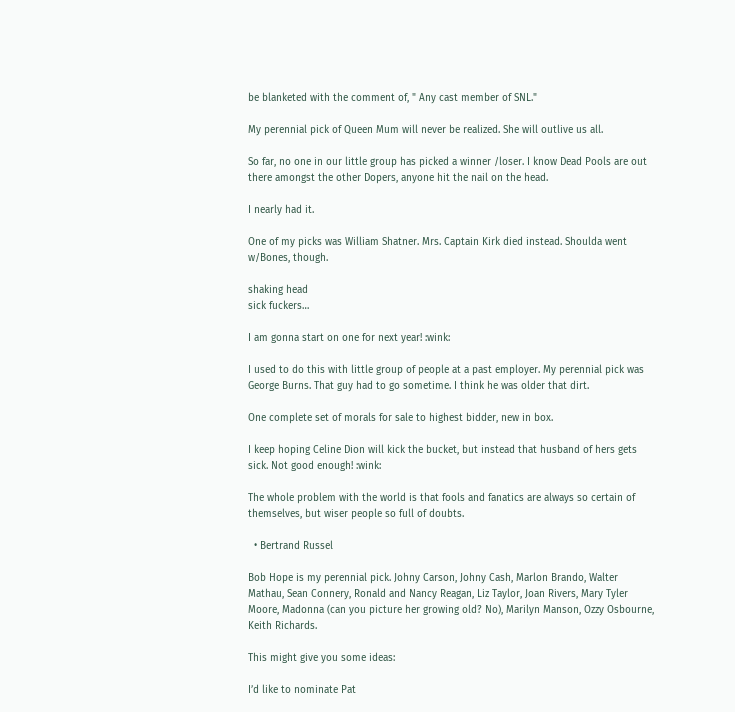be blanketed with the comment of, " Any cast member of SNL."

My perennial pick of Queen Mum will never be realized. She will outlive us all.

So far, no one in our little group has picked a winner /loser. I know Dead Pools are out there amongst the other Dopers, anyone hit the nail on the head.

I nearly had it.

One of my picks was William Shatner. Mrs. Captain Kirk died instead. Shoulda went w/Bones, though.

shaking head
sick fuckers…

I am gonna start on one for next year! :wink:

I used to do this with little group of people at a past employer. My perennial pick was George Burns. That guy had to go sometime. I think he was older that dirt.

One complete set of morals for sale to highest bidder, new in box.

I keep hoping Celine Dion will kick the bucket, but instead that husband of hers gets sick. Not good enough! :wink:

The whole problem with the world is that fools and fanatics are always so certain of themselves, but wiser people so full of doubts.

  • Bertrand Russel

Bob Hope is my perennial pick. Johny Carson, Johny Cash, Marlon Brando, Walter Mathau, Sean Connery, Ronald and Nancy Reagan, Liz Taylor, Joan Rivers, Mary Tyler Moore, Madonna (can you picture her growing old? No), Marilyn Manson, Ozzy Osbourne, Keith Richards.

This might give you some ideas:

I’d like to nominate Pat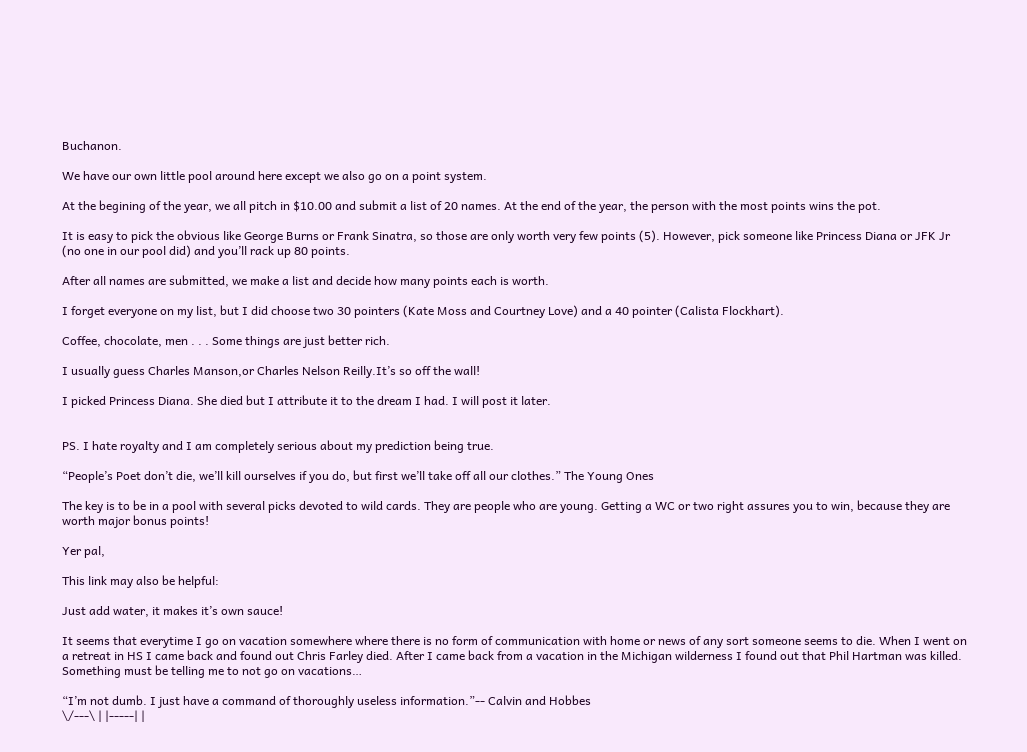Buchanon.

We have our own little pool around here except we also go on a point system.

At the begining of the year, we all pitch in $10.00 and submit a list of 20 names. At the end of the year, the person with the most points wins the pot.

It is easy to pick the obvious like George Burns or Frank Sinatra, so those are only worth very few points (5). However, pick someone like Princess Diana or JFK Jr (no one in our pool did) and you’ll rack up 80 points.

After all names are submitted, we make a list and decide how many points each is worth.

I forget everyone on my list, but I did choose two 30 pointers (Kate Moss and Courtney Love) and a 40 pointer (Calista Flockhart).

Coffee, chocolate, men . . . Some things are just better rich.

I usually guess Charles Manson,or Charles Nelson Reilly.It’s so off the wall!

I picked Princess Diana. She died but I attribute it to the dream I had. I will post it later.


PS. I hate royalty and I am completely serious about my prediction being true.

“People’s Poet don’t die, we’ll kill ourselves if you do, but first we’ll take off all our clothes.” The Young Ones

The key is to be in a pool with several picks devoted to wild cards. They are people who are young. Getting a WC or two right assures you to win, because they are worth major bonus points!

Yer pal,

This link may also be helpful:

Just add water, it makes it’s own sauce!

It seems that everytime I go on vacation somewhere where there is no form of communication with home or news of any sort someone seems to die. When I went on a retreat in HS I came back and found out Chris Farley died. After I came back from a vacation in the Michigan wilderness I found out that Phil Hartman was killed. Something must be telling me to not go on vacations…

“I’m not dumb. I just have a command of thoroughly useless information.”-- Calvin and Hobbes
\/---\ | |-----| |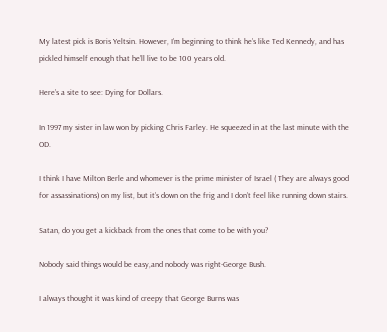My latest pick is Boris Yeltsin. However, I’m beginning to think he’s like Ted Kennedy, and has pickled himself enough that he’ll live to be 100 years old.

Here’s a site to see: Dying for Dollars.

In 1997 my sister in law won by picking Chris Farley. He squeezed in at the last minute with the OD.

I think I have Milton Berle and whomever is the prime minister of Israel ( They are always good for assassinations) on my list, but it’s down on the frig and I don’t feel like running down stairs.

Satan, do you get a kickback from the ones that come to be with you?

Nobody said things would be easy,and nobody was right-George Bush.

I always thought it was kind of creepy that George Burns was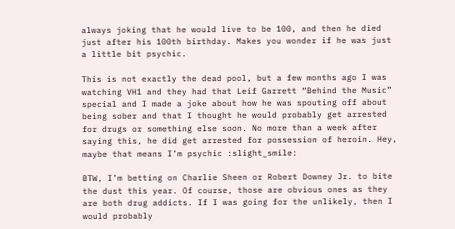always joking that he would live to be 100, and then he died just after his 100th birthday. Makes you wonder if he was just a little bit psychic.

This is not exactly the dead pool, but a few months ago I was watching VH1 and they had that Leif Garrett “Behind the Music” special and I made a joke about how he was spouting off about being sober and that I thought he would probably get arrested for drugs or something else soon. No more than a week after saying this, he did get arrested for possession of heroin. Hey, maybe that means I’m psychic :slight_smile:

BTW, I’m betting on Charlie Sheen or Robert Downey Jr. to bite the dust this year. Of course, those are obvious ones as they are both drug addicts. If I was going for the unlikely, then I would probably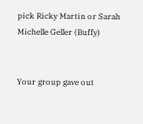pick Ricky Martin or Sarah Michelle Geller (Buffy)


Your group gave out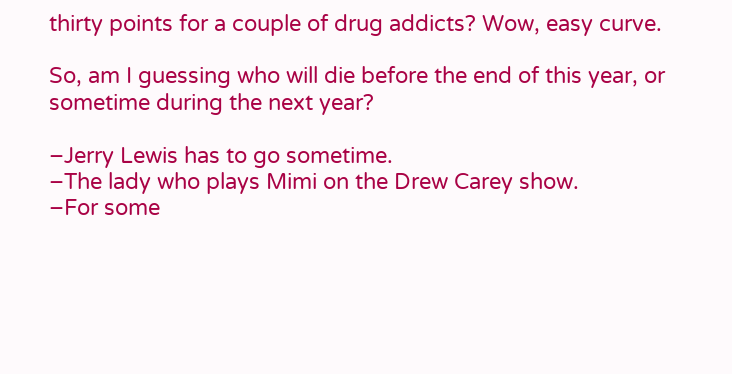thirty points for a couple of drug addicts? Wow, easy curve.

So, am I guessing who will die before the end of this year, or sometime during the next year?

–Jerry Lewis has to go sometime.
–The lady who plays Mimi on the Drew Carey show.
–For some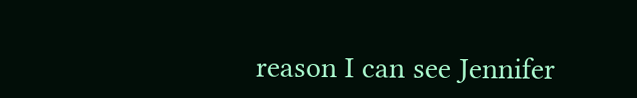reason I can see Jennifer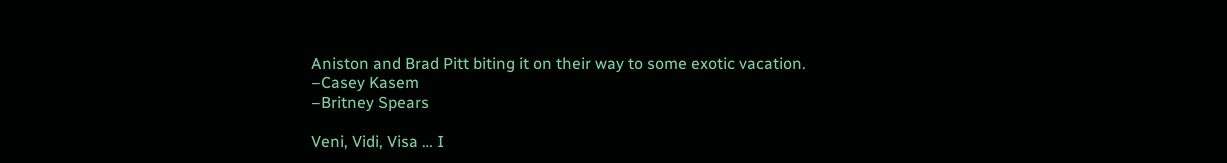Aniston and Brad Pitt biting it on their way to some exotic vacation.
–Casey Kasem
–Britney Spears

Veni, Vidi, Visa … I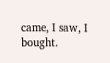came, I saw, I bought.